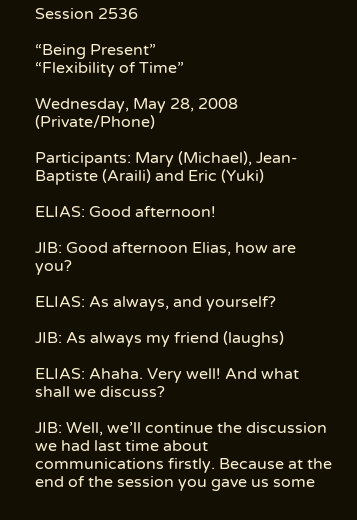Session 2536

“Being Present”
“Flexibility of Time”

Wednesday, May 28, 2008 (Private/Phone)

Participants: Mary (Michael), Jean-Baptiste (Araili) and Eric (Yuki)

ELIAS: Good afternoon!

JIB: Good afternoon Elias, how are you?

ELIAS: As always, and yourself?

JIB: As always my friend (laughs)

ELIAS: Ahaha. Very well! And what shall we discuss?

JIB: Well, we’ll continue the discussion we had last time about communications firstly. Because at the end of the session you gave us some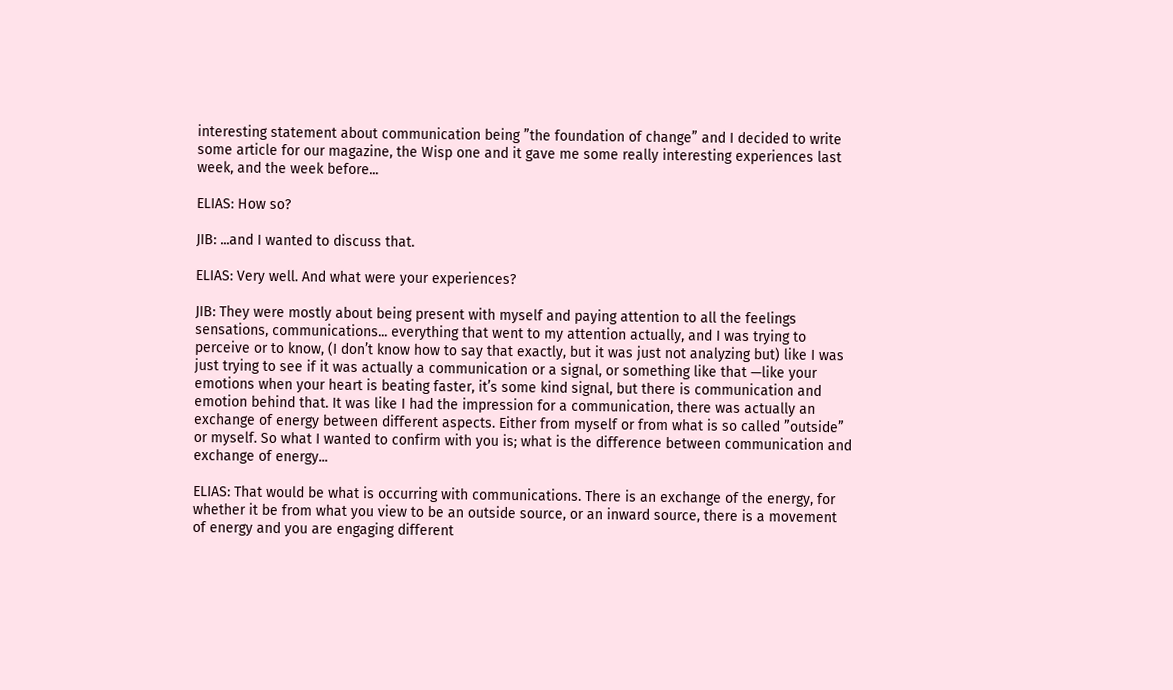interesting statement about communication being ”the foundation of change” and I decided to write some article for our magazine, the Wisp one and it gave me some really interesting experiences last week, and the week before...

ELIAS: How so?

JIB: ...and I wanted to discuss that.

ELIAS: Very well. And what were your experiences?

JIB: They were mostly about being present with myself and paying attention to all the feelings sensations, communications... everything that went to my attention actually, and I was trying to perceive or to know, (I don’t know how to say that exactly, but it was just not analyzing but) like I was just trying to see if it was actually a communication or a signal, or something like that —like your emotions when your heart is beating faster, it’s some kind signal, but there is communication and emotion behind that. It was like I had the impression for a communication, there was actually an exchange of energy between different aspects. Either from myself or from what is so called ”outside” or myself. So what I wanted to confirm with you is; what is the difference between communication and exchange of energy...

ELIAS: That would be what is occurring with communications. There is an exchange of the energy, for whether it be from what you view to be an outside source, or an inward source, there is a movement of energy and you are engaging different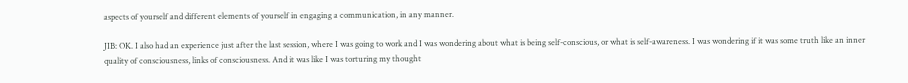aspects of yourself and different elements of yourself in engaging a communication, in any manner.

JIB: OK. I also had an experience just after the last session, where I was going to work and I was wondering about what is being self-conscious, or what is self-awareness. I was wondering if it was some truth like an inner quality of consciousness, links of consciousness. And it was like I was torturing my thought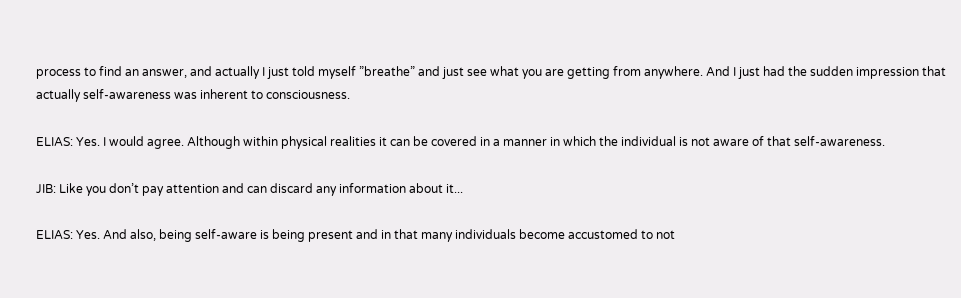process to find an answer, and actually I just told myself ”breathe” and just see what you are getting from anywhere. And I just had the sudden impression that actually self-awareness was inherent to consciousness.

ELIAS: Yes. I would agree. Although within physical realities it can be covered in a manner in which the individual is not aware of that self-awareness.

JIB: Like you don’t pay attention and can discard any information about it...

ELIAS: Yes. And also, being self-aware is being present and in that many individuals become accustomed to not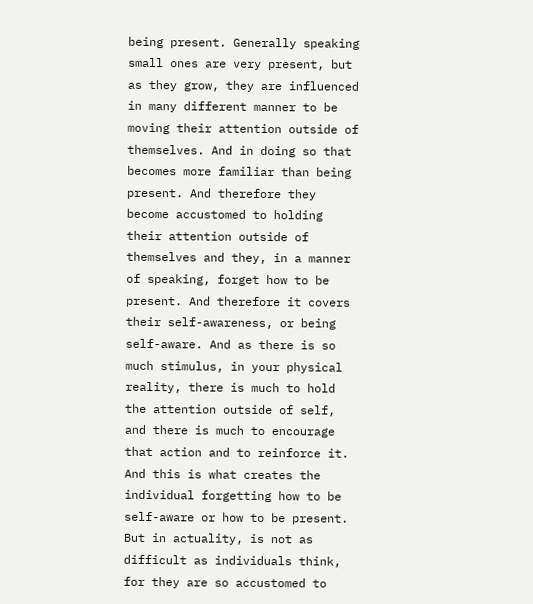being present. Generally speaking small ones are very present, but as they grow, they are influenced in many different manner to be moving their attention outside of themselves. And in doing so that becomes more familiar than being present. And therefore they become accustomed to holding their attention outside of themselves and they, in a manner of speaking, forget how to be present. And therefore it covers their self-awareness, or being self-aware. And as there is so much stimulus, in your physical reality, there is much to hold the attention outside of self, and there is much to encourage that action and to reinforce it. And this is what creates the individual forgetting how to be self-aware or how to be present. But in actuality, is not as difficult as individuals think, for they are so accustomed to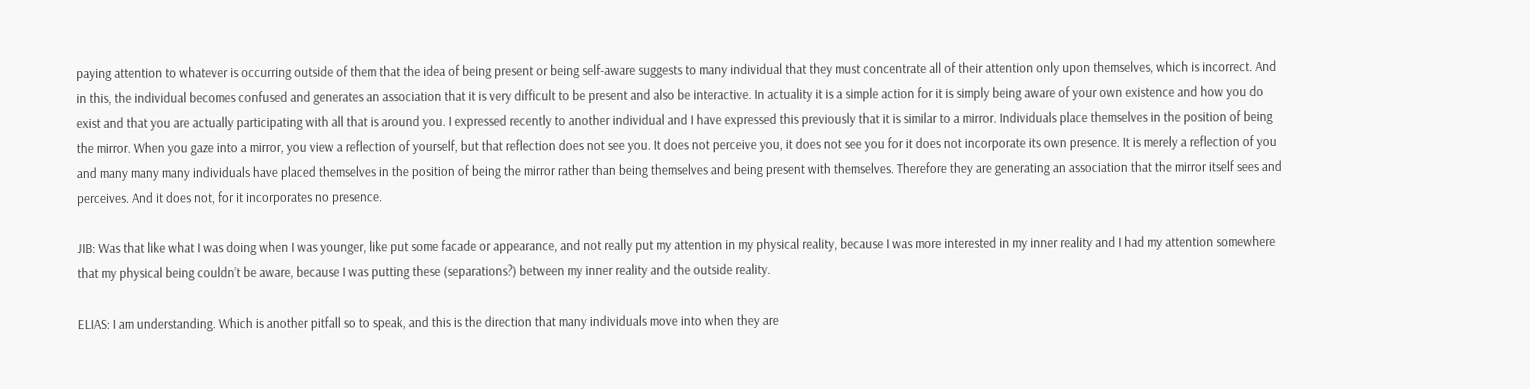paying attention to whatever is occurring outside of them that the idea of being present or being self-aware suggests to many individual that they must concentrate all of their attention only upon themselves, which is incorrect. And in this, the individual becomes confused and generates an association that it is very difficult to be present and also be interactive. In actuality it is a simple action for it is simply being aware of your own existence and how you do exist and that you are actually participating with all that is around you. I expressed recently to another individual and I have expressed this previously that it is similar to a mirror. Individuals place themselves in the position of being the mirror. When you gaze into a mirror, you view a reflection of yourself, but that reflection does not see you. It does not perceive you, it does not see you for it does not incorporate its own presence. It is merely a reflection of you and many many many individuals have placed themselves in the position of being the mirror rather than being themselves and being present with themselves. Therefore they are generating an association that the mirror itself sees and perceives. And it does not, for it incorporates no presence.

JIB: Was that like what I was doing when I was younger, like put some facade or appearance, and not really put my attention in my physical reality, because I was more interested in my inner reality and I had my attention somewhere that my physical being couldn’t be aware, because I was putting these (separations?) between my inner reality and the outside reality.

ELIAS: I am understanding. Which is another pitfall so to speak, and this is the direction that many individuals move into when they are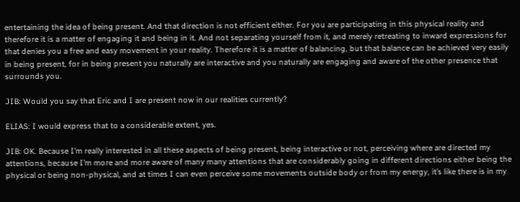entertaining the idea of being present. And that direction is not efficient either. For you are participating in this physical reality and therefore it is a matter of engaging it and being in it. And not separating yourself from it, and merely retreating to inward expressions for that denies you a free and easy movement in your reality. Therefore it is a matter of balancing, but that balance can be achieved very easily in being present, for in being present you naturally are interactive and you naturally are engaging and aware of the other presence that surrounds you.

JIB: Would you say that Eric and I are present now in our realities currently?

ELIAS: I would express that to a considerable extent, yes.

JIB: OK. Because I’m really interested in all these aspects of being present, being interactive or not, perceiving where are directed my attentions, because I’m more and more aware of many many attentions that are considerably going in different directions either being the physical or being non-physical, and at times I can even perceive some movements outside body or from my energy, it’s like there is in my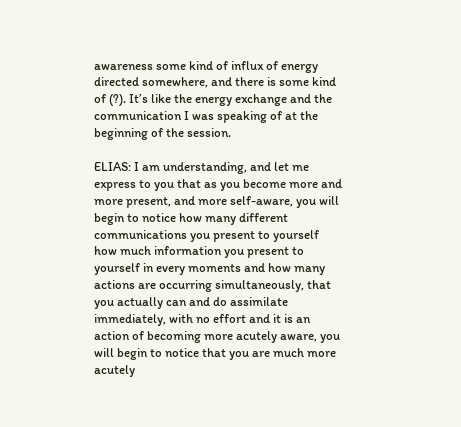awareness some kind of influx of energy directed somewhere, and there is some kind of (?). It’s like the energy exchange and the communication I was speaking of at the beginning of the session.

ELIAS: I am understanding, and let me express to you that as you become more and more present, and more self-aware, you will begin to notice how many different communications you present to yourself how much information you present to yourself in every moments and how many actions are occurring simultaneously, that you actually can and do assimilate immediately, with no effort and it is an action of becoming more acutely aware, you will begin to notice that you are much more acutely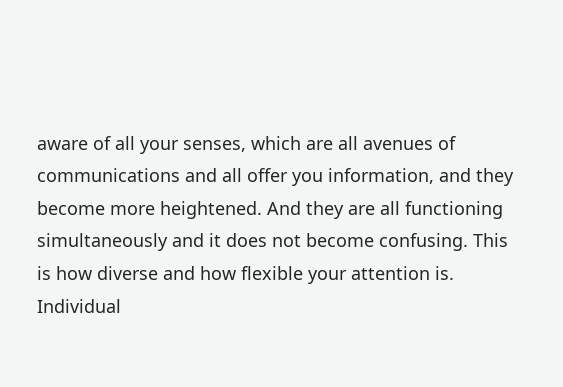aware of all your senses, which are all avenues of communications and all offer you information, and they become more heightened. And they are all functioning simultaneously and it does not become confusing. This is how diverse and how flexible your attention is. Individual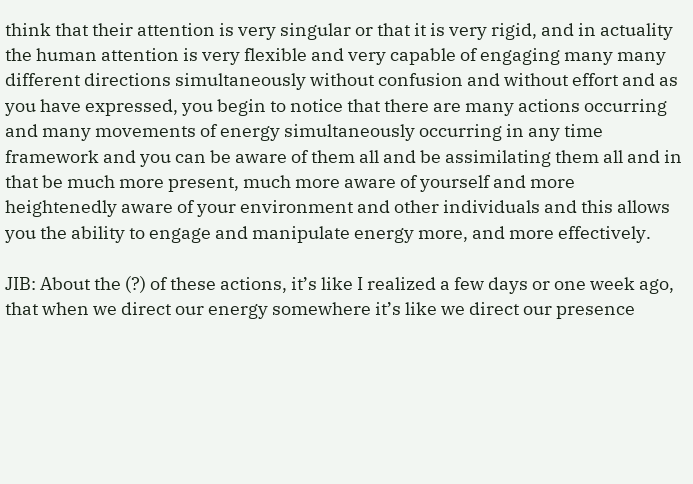think that their attention is very singular or that it is very rigid, and in actuality the human attention is very flexible and very capable of engaging many many different directions simultaneously without confusion and without effort and as you have expressed, you begin to notice that there are many actions occurring and many movements of energy simultaneously occurring in any time framework and you can be aware of them all and be assimilating them all and in that be much more present, much more aware of yourself and more heightenedly aware of your environment and other individuals and this allows you the ability to engage and manipulate energy more, and more effectively.

JIB: About the (?) of these actions, it’s like I realized a few days or one week ago, that when we direct our energy somewhere it’s like we direct our presence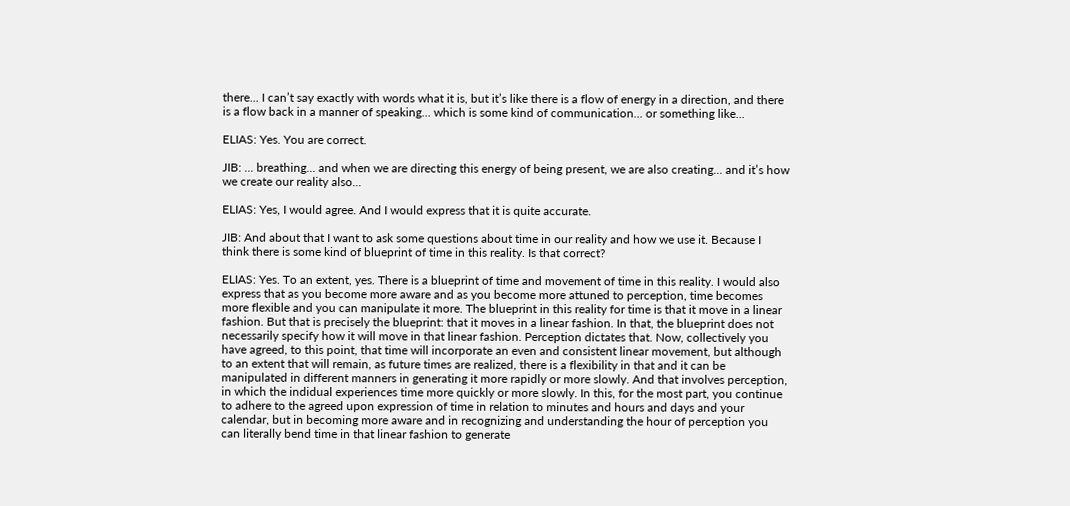there... I can’t say exactly with words what it is, but it’s like there is a flow of energy in a direction, and there is a flow back in a manner of speaking... which is some kind of communication... or something like...

ELIAS: Yes. You are correct.

JIB: ... breathing... and when we are directing this energy of being present, we are also creating... and it’s how we create our reality also...

ELIAS: Yes, I would agree. And I would express that it is quite accurate.

JIB: And about that I want to ask some questions about time in our reality and how we use it. Because I think there is some kind of blueprint of time in this reality. Is that correct?

ELIAS: Yes. To an extent, yes. There is a blueprint of time and movement of time in this reality. I would also express that as you become more aware and as you become more attuned to perception, time becomes more flexible and you can manipulate it more. The blueprint in this reality for time is that it move in a linear fashion. But that is precisely the blueprint: that it moves in a linear fashion. In that, the blueprint does not necessarily specify how it will move in that linear fashion. Perception dictates that. Now, collectively you have agreed, to this point, that time will incorporate an even and consistent linear movement, but although to an extent that will remain, as future times are realized, there is a flexibility in that and it can be manipulated in different manners in generating it more rapidly or more slowly. And that involves perception, in which the indidual experiences time more quickly or more slowly. In this, for the most part, you continue to adhere to the agreed upon expression of time in relation to minutes and hours and days and your calendar, but in becoming more aware and in recognizing and understanding the hour of perception you can literally bend time in that linear fashion to generate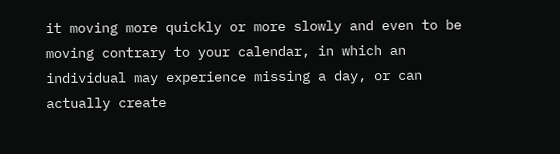it moving more quickly or more slowly and even to be moving contrary to your calendar, in which an individual may experience missing a day, or can actually create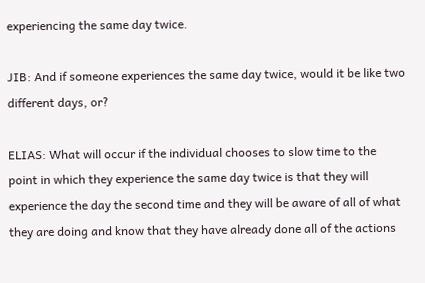experiencing the same day twice.

JIB: And if someone experiences the same day twice, would it be like two different days, or?

ELIAS: What will occur if the individual chooses to slow time to the point in which they experience the same day twice is that they will experience the day the second time and they will be aware of all of what they are doing and know that they have already done all of the actions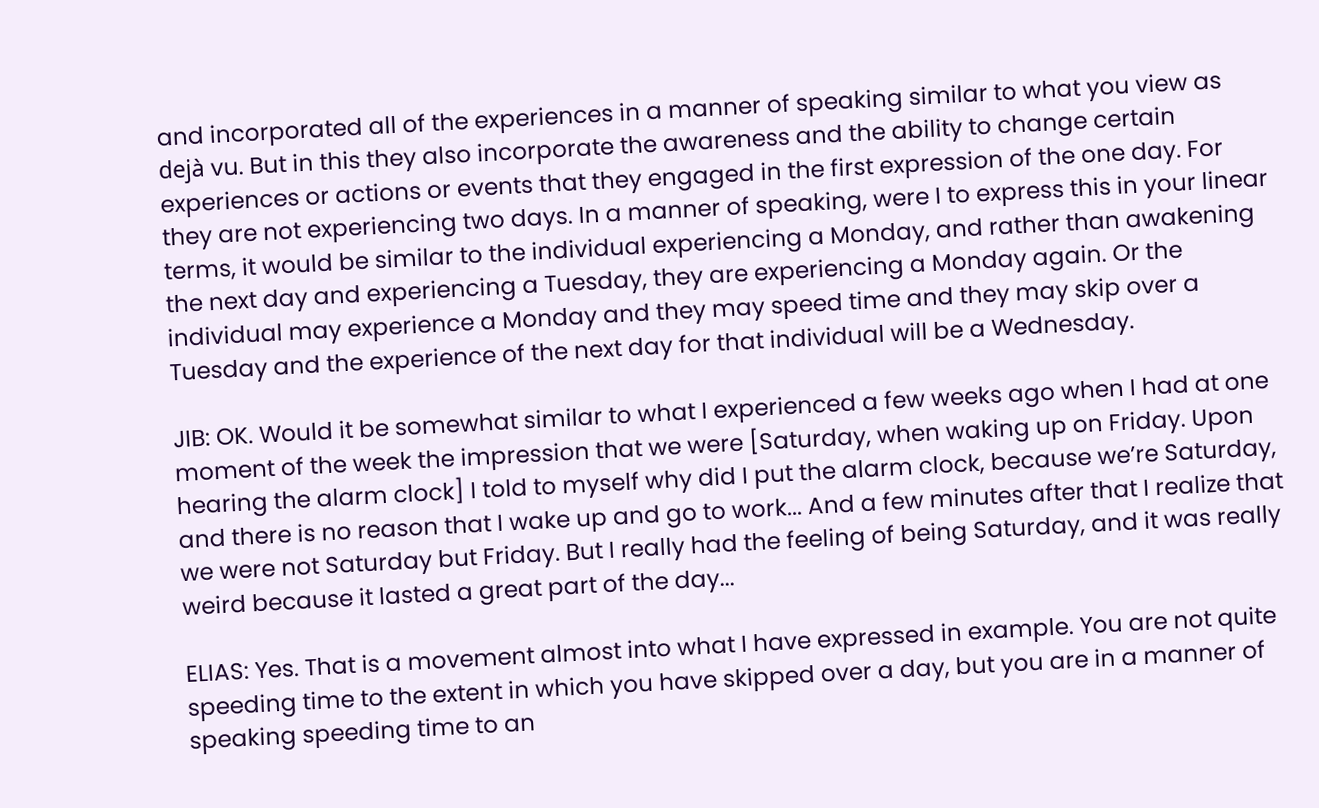and incorporated all of the experiences in a manner of speaking similar to what you view as dejà vu. But in this they also incorporate the awareness and the ability to change certain experiences or actions or events that they engaged in the first expression of the one day. For they are not experiencing two days. In a manner of speaking, were I to express this in your linear terms, it would be similar to the individual experiencing a Monday, and rather than awakening the next day and experiencing a Tuesday, they are experiencing a Monday again. Or the individual may experience a Monday and they may speed time and they may skip over a Tuesday and the experience of the next day for that individual will be a Wednesday.

JIB: OK. Would it be somewhat similar to what I experienced a few weeks ago when I had at one moment of the week the impression that we were [Saturday, when waking up on Friday. Upon hearing the alarm clock] I told to myself why did I put the alarm clock, because we’re Saturday, and there is no reason that I wake up and go to work... And a few minutes after that I realize that we were not Saturday but Friday. But I really had the feeling of being Saturday, and it was really weird because it lasted a great part of the day...

ELIAS: Yes. That is a movement almost into what I have expressed in example. You are not quite speeding time to the extent in which you have skipped over a day, but you are in a manner of speaking speeding time to an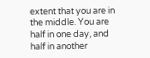extent that you are in the middle. You are half in one day, and half in another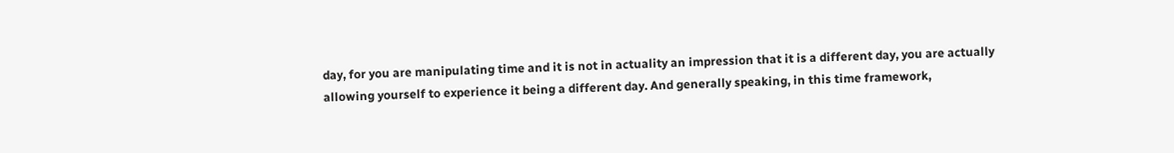day, for you are manipulating time and it is not in actuality an impression that it is a different day, you are actually allowing yourself to experience it being a different day. And generally speaking, in this time framework,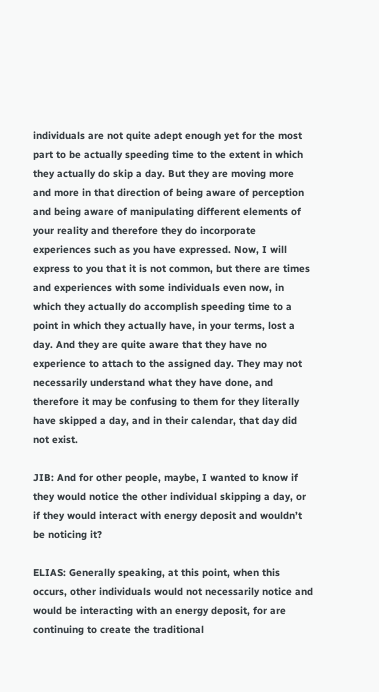individuals are not quite adept enough yet for the most part to be actually speeding time to the extent in which they actually do skip a day. But they are moving more and more in that direction of being aware of perception and being aware of manipulating different elements of your reality and therefore they do incorporate experiences such as you have expressed. Now, I will express to you that it is not common, but there are times and experiences with some individuals even now, in which they actually do accomplish speeding time to a point in which they actually have, in your terms, lost a day. And they are quite aware that they have no experience to attach to the assigned day. They may not necessarily understand what they have done, and therefore it may be confusing to them for they literally have skipped a day, and in their calendar, that day did not exist.

JIB: And for other people, maybe, I wanted to know if they would notice the other individual skipping a day, or if they would interact with energy deposit and wouldn’t be noticing it?

ELIAS: Generally speaking, at this point, when this occurs, other individuals would not necessarily notice and would be interacting with an energy deposit, for are continuing to create the traditional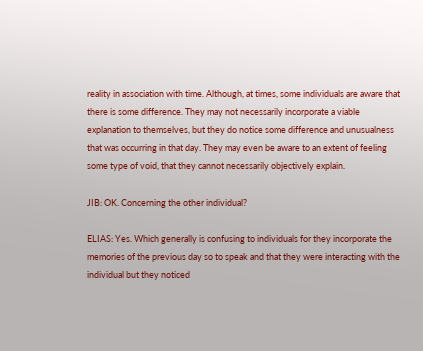reality in association with time. Although, at times, some individuals are aware that there is some difference. They may not necessarily incorporate a viable explanation to themselves, but they do notice some difference and unusualness that was occurring in that day. They may even be aware to an extent of feeling some type of void, that they cannot necessarily objectively explain.

JIB: OK. Concerning the other individual?

ELIAS: Yes. Which generally is confusing to individuals for they incorporate the memories of the previous day so to speak and that they were interacting with the individual but they noticed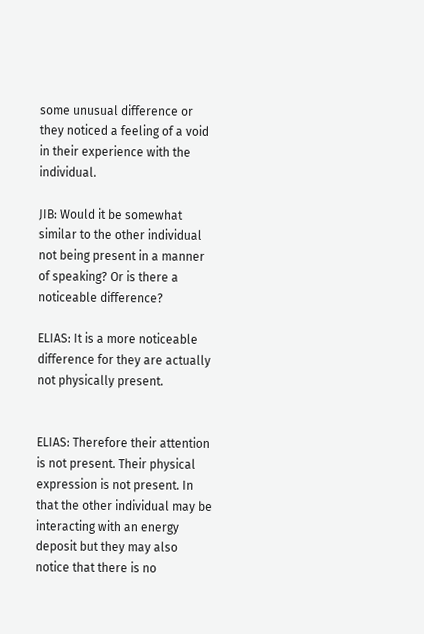some unusual difference or they noticed a feeling of a void in their experience with the individual.

JIB: Would it be somewhat similar to the other individual not being present in a manner of speaking? Or is there a noticeable difference?

ELIAS: It is a more noticeable difference for they are actually not physically present.


ELIAS: Therefore their attention is not present. Their physical expression is not present. In that the other individual may be interacting with an energy deposit but they may also notice that there is no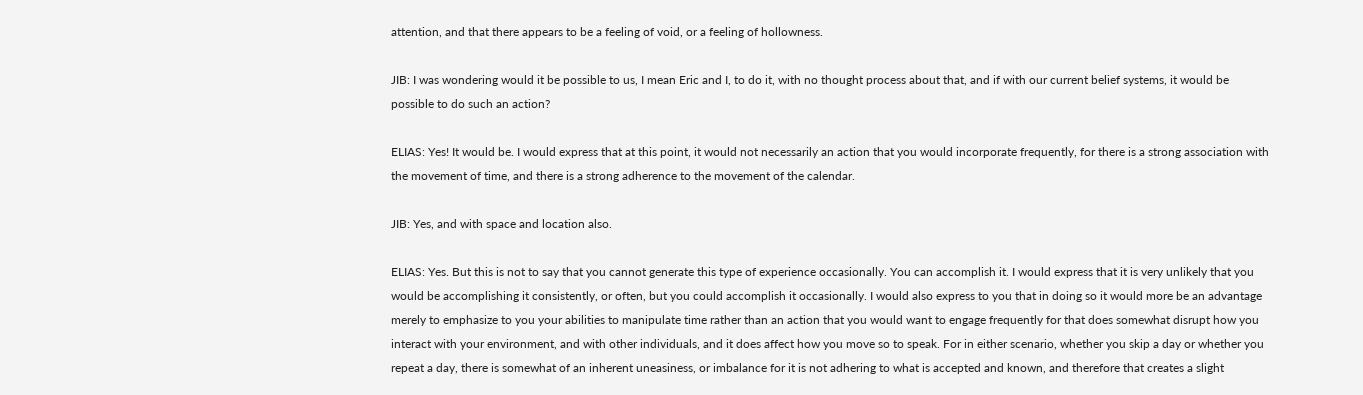attention, and that there appears to be a feeling of void, or a feeling of hollowness.

JIB: I was wondering would it be possible to us, I mean Eric and I, to do it, with no thought process about that, and if with our current belief systems, it would be possible to do such an action?

ELIAS: Yes! It would be. I would express that at this point, it would not necessarily an action that you would incorporate frequently, for there is a strong association with the movement of time, and there is a strong adherence to the movement of the calendar.

JIB: Yes, and with space and location also.

ELIAS: Yes. But this is not to say that you cannot generate this type of experience occasionally. You can accomplish it. I would express that it is very unlikely that you would be accomplishing it consistently, or often, but you could accomplish it occasionally. I would also express to you that in doing so it would more be an advantage merely to emphasize to you your abilities to manipulate time rather than an action that you would want to engage frequently for that does somewhat disrupt how you interact with your environment, and with other individuals, and it does affect how you move so to speak. For in either scenario, whether you skip a day or whether you repeat a day, there is somewhat of an inherent uneasiness, or imbalance for it is not adhering to what is accepted and known, and therefore that creates a slight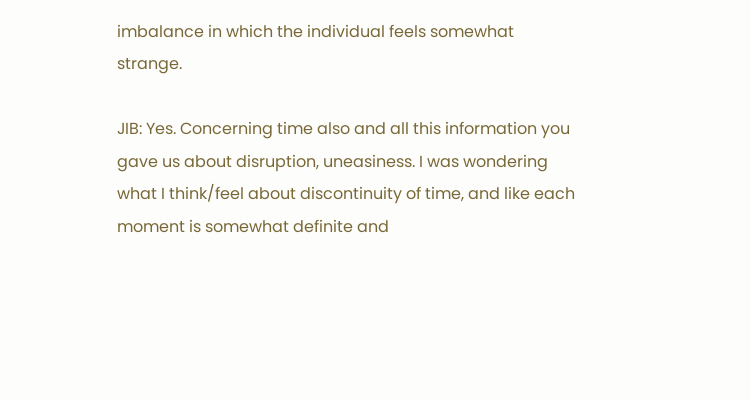imbalance in which the individual feels somewhat strange.

JIB: Yes. Concerning time also and all this information you gave us about disruption, uneasiness. I was wondering what I think/feel about discontinuity of time, and like each moment is somewhat definite and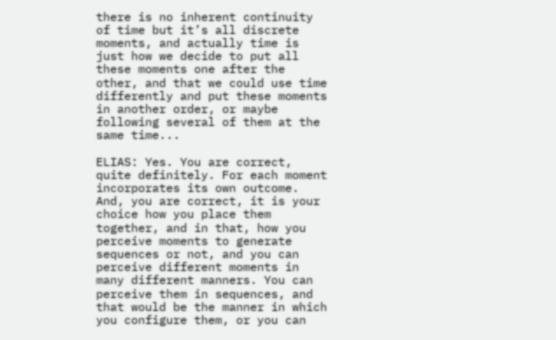there is no inherent continuity of time but it’s all discrete moments, and actually time is just how we decide to put all these moments one after the other, and that we could use time differently and put these moments in another order, or maybe following several of them at the same time...

ELIAS: Yes. You are correct, quite definitely. For each moment incorporates its own outcome. And, you are correct, it is your choice how you place them together, and in that, how you perceive moments to generate sequences or not, and you can perceive different moments in many different manners. You can perceive them in sequences, and that would be the manner in which you configure them, or you can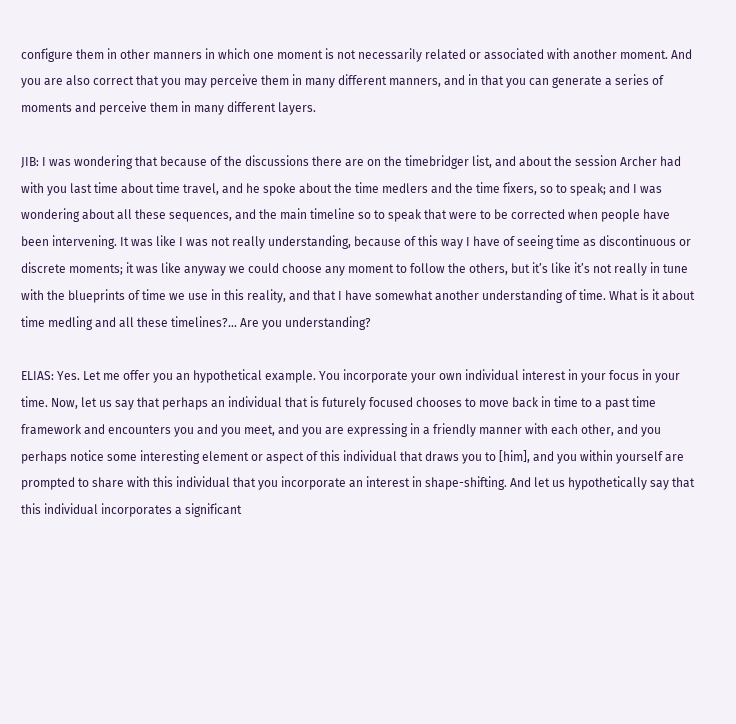configure them in other manners in which one moment is not necessarily related or associated with another moment. And you are also correct that you may perceive them in many different manners, and in that you can generate a series of moments and perceive them in many different layers.

JIB: I was wondering that because of the discussions there are on the timebridger list, and about the session Archer had with you last time about time travel, and he spoke about the time medlers and the time fixers, so to speak; and I was wondering about all these sequences, and the main timeline so to speak that were to be corrected when people have been intervening. It was like I was not really understanding, because of this way I have of seeing time as discontinuous or discrete moments; it was like anyway we could choose any moment to follow the others, but it’s like it’s not really in tune with the blueprints of time we use in this reality, and that I have somewhat another understanding of time. What is it about time medling and all these timelines?... Are you understanding?

ELIAS: Yes. Let me offer you an hypothetical example. You incorporate your own individual interest in your focus in your time. Now, let us say that perhaps an individual that is futurely focused chooses to move back in time to a past time framework and encounters you and you meet, and you are expressing in a friendly manner with each other, and you perhaps notice some interesting element or aspect of this individual that draws you to [him], and you within yourself are prompted to share with this individual that you incorporate an interest in shape-shifting. And let us hypothetically say that this individual incorporates a significant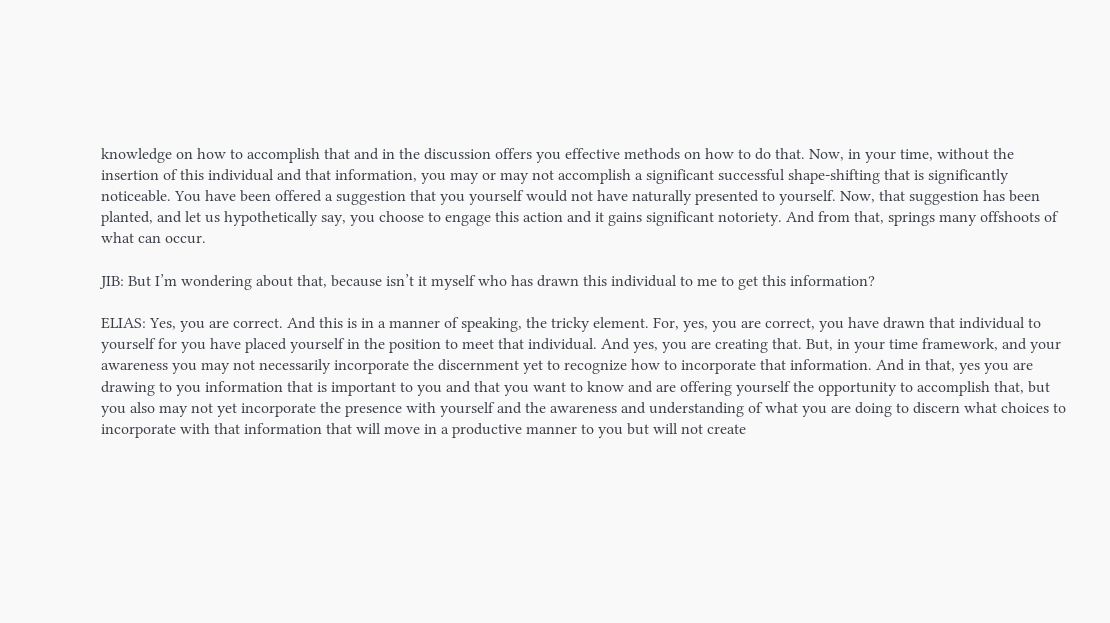knowledge on how to accomplish that and in the discussion offers you effective methods on how to do that. Now, in your time, without the insertion of this individual and that information, you may or may not accomplish a significant successful shape-shifting that is significantly noticeable. You have been offered a suggestion that you yourself would not have naturally presented to yourself. Now, that suggestion has been planted, and let us hypothetically say, you choose to engage this action and it gains significant notoriety. And from that, springs many offshoots of what can occur.

JIB: But I’m wondering about that, because isn’t it myself who has drawn this individual to me to get this information?

ELIAS: Yes, you are correct. And this is in a manner of speaking, the tricky element. For, yes, you are correct, you have drawn that individual to yourself for you have placed yourself in the position to meet that individual. And yes, you are creating that. But, in your time framework, and your awareness you may not necessarily incorporate the discernment yet to recognize how to incorporate that information. And in that, yes you are drawing to you information that is important to you and that you want to know and are offering yourself the opportunity to accomplish that, but you also may not yet incorporate the presence with yourself and the awareness and understanding of what you are doing to discern what choices to incorporate with that information that will move in a productive manner to you but will not create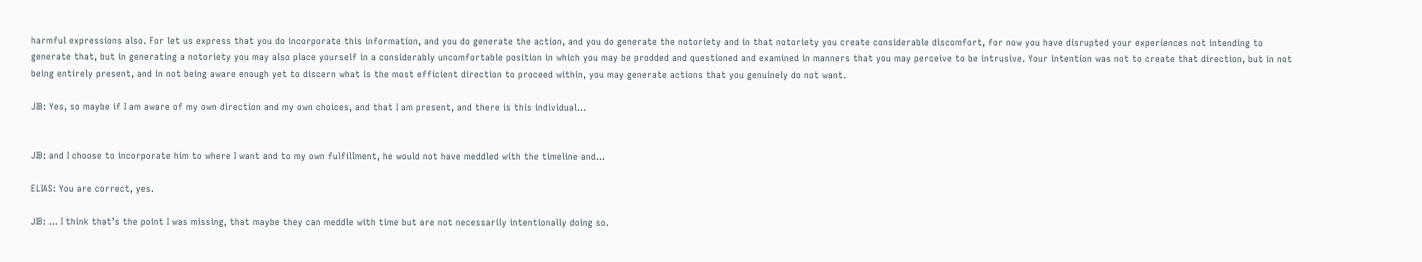harmful expressions also. For let us express that you do incorporate this information, and you do generate the action, and you do generate the notoriety and in that notoriety you create considerable discomfort, for now you have disrupted your experiences not intending to generate that, but in generating a notoriety you may also place yourself in a considerably uncomfortable position in which you may be prodded and questioned and examined in manners that you may perceive to be intrusive. Your intention was not to create that direction, but in not being entirely present, and in not being aware enough yet to discern what is the most efficient direction to proceed within, you may generate actions that you genuinely do not want.

JIB: Yes, so maybe if I am aware of my own direction and my own choices, and that I am present, and there is this individual...


JIB: and I choose to incorporate him to where I want and to my own fulfillment, he would not have meddled with the timeline and...

ELIAS: You are correct, yes.

JIB: ... I think that’s the point I was missing, that maybe they can meddle with time but are not necessarily intentionally doing so.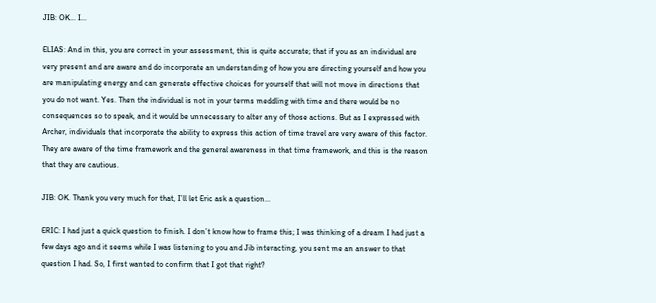JIB: OK... I...

ELIAS: And in this, you are correct in your assessment, this is quite accurate; that if you as an individual are very present and are aware and do incorporate an understanding of how you are directing yourself and how you are manipulating energy and can generate effective choices for yourself that will not move in directions that you do not want. Yes. Then the individual is not in your terms meddling with time and there would be no consequences so to speak, and it would be unnecessary to alter any of those actions. But as I expressed with Archer, individuals that incorporate the ability to express this action of time travel are very aware of this factor. They are aware of the time framework and the general awareness in that time framework, and this is the reason that they are cautious.

JIB: OK. Thank you very much for that, I’ll let Eric ask a question...

ERIC: I had just a quick question to finish. I don’t know how to frame this; I was thinking of a dream I had just a few days ago and it seems while I was listening to you and Jib interacting, you sent me an answer to that question I had. So, I first wanted to confirm that I got that right?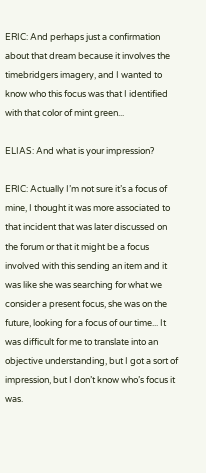ERIC: And perhaps just a confirmation about that dream because it involves the timebridgers imagery, and I wanted to know who this focus was that I identified with that color of mint green...

ELIAS: And what is your impression?

ERIC: Actually I’m not sure it’s a focus of mine, I thought it was more associated to that incident that was later discussed on the forum or that it might be a focus involved with this sending an item and it was like she was searching for what we consider a present focus, she was on the future, looking for a focus of our time... It was difficult for me to translate into an objective understanding, but I got a sort of impression, but I don’t know who’s focus it was.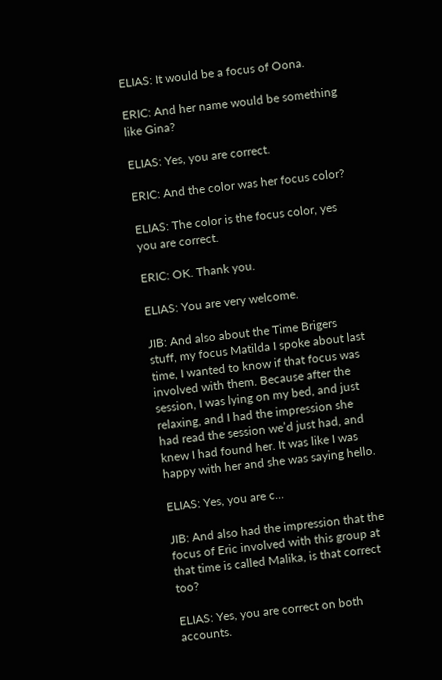ELIAS: It would be a focus of Oona.

ERIC: And her name would be something like Gina?

ELIAS: Yes, you are correct.

ERIC: And the color was her focus color?

ELIAS: The color is the focus color, yes you are correct.

ERIC: OK. Thank you.

ELIAS: You are very welcome.

JIB: And also about the Time Brigers stuff, my focus Matilda I spoke about last time, I wanted to know if that focus was involved with them. Because after the session, I was lying on my bed, and just relaxing, and I had the impression she had read the session we’d just had, and knew I had found her. It was like I was happy with her and she was saying hello.

ELIAS: Yes, you are c...

JIB: And also had the impression that the focus of Eric involved with this group at that time is called Malika, is that correct too?

ELIAS: Yes, you are correct on both accounts.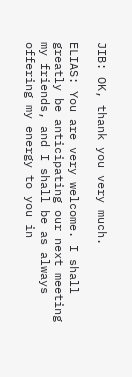JIB: OK, thank you very much.

ELIAS: You are very welcome. I shall greatly be anticipating our next meeting my friends, and I shall be as always offering my energy to you in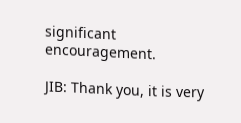significant encouragement.

JIB: Thank you, it is very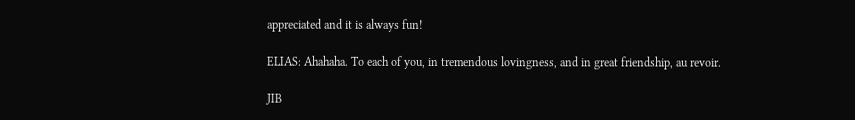appreciated and it is always fun!

ELIAS: Ahahaha. To each of you, in tremendous lovingness, and in great friendship, au revoir.

JIB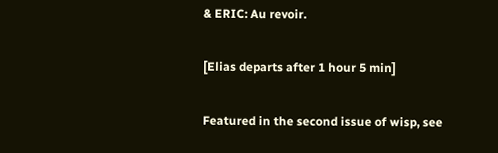& ERIC: Au revoir.

[Elias departs after 1 hour 5 min]

Featured in the second issue of wisp, see